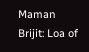Maman Brijit: Loa of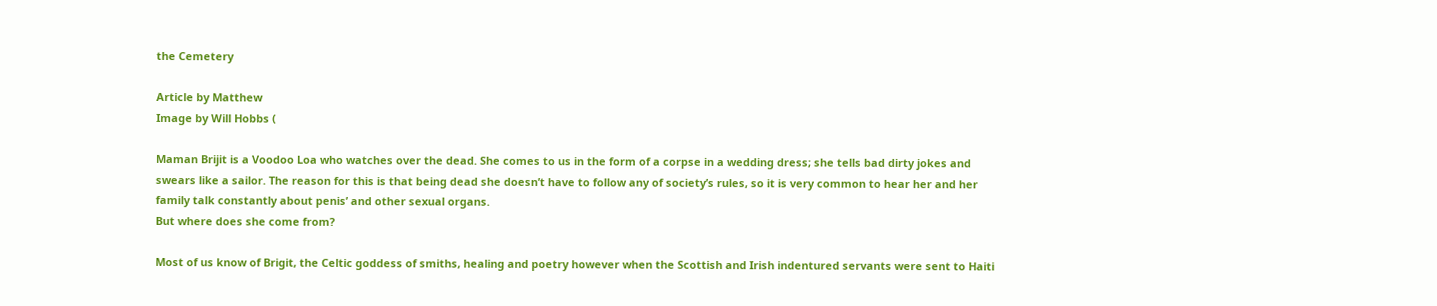the Cemetery

Article by Matthew
Image by Will Hobbs (

Maman Brijit is a Voodoo Loa who watches over the dead. She comes to us in the form of a corpse in a wedding dress; she tells bad dirty jokes and swears like a sailor. The reason for this is that being dead she doesn’t have to follow any of society’s rules, so it is very common to hear her and her family talk constantly about penis’ and other sexual organs.
But where does she come from?

Most of us know of Brigit, the Celtic goddess of smiths, healing and poetry however when the Scottish and Irish indentured servants were sent to Haiti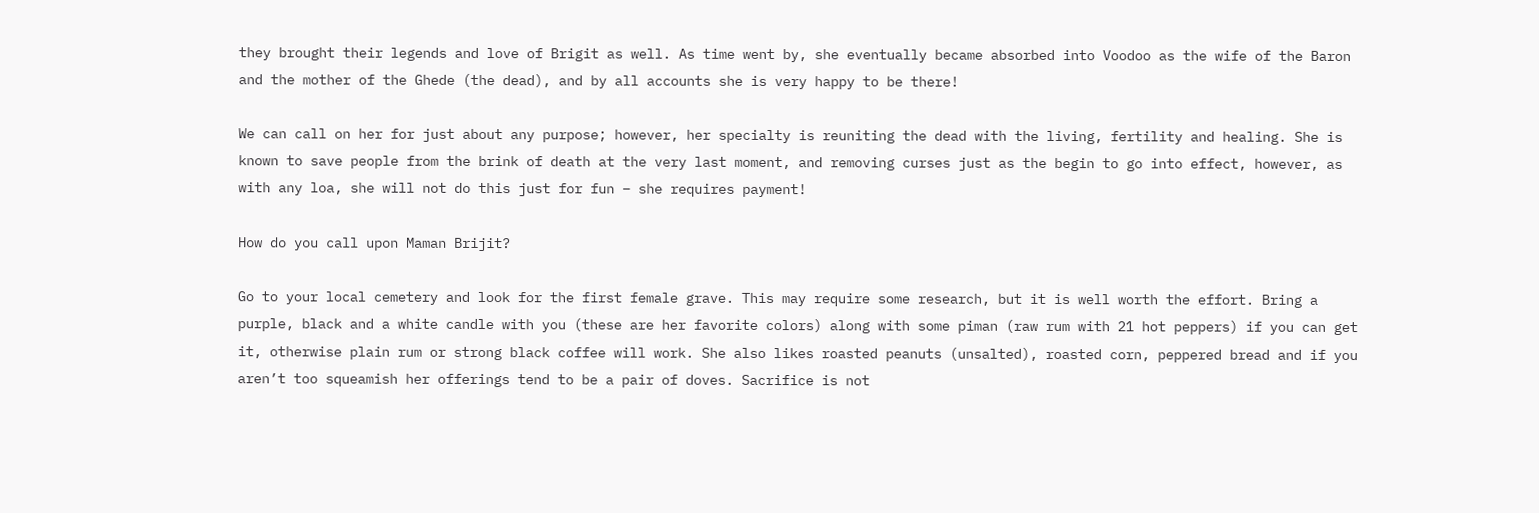they brought their legends and love of Brigit as well. As time went by, she eventually became absorbed into Voodoo as the wife of the Baron and the mother of the Ghede (the dead), and by all accounts she is very happy to be there!

We can call on her for just about any purpose; however, her specialty is reuniting the dead with the living, fertility and healing. She is known to save people from the brink of death at the very last moment, and removing curses just as the begin to go into effect, however, as with any loa, she will not do this just for fun – she requires payment!

How do you call upon Maman Brijit?

Go to your local cemetery and look for the first female grave. This may require some research, but it is well worth the effort. Bring a purple, black and a white candle with you (these are her favorite colors) along with some piman (raw rum with 21 hot peppers) if you can get it, otherwise plain rum or strong black coffee will work. She also likes roasted peanuts (unsalted), roasted corn, peppered bread and if you aren’t too squeamish her offerings tend to be a pair of doves. Sacrifice is not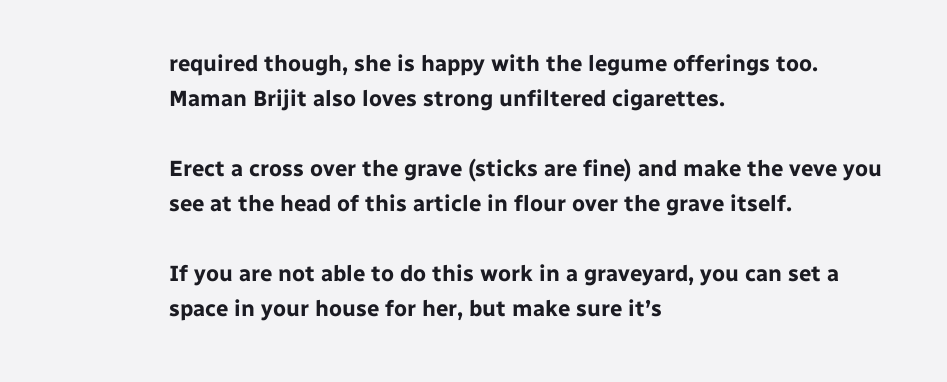required though, she is happy with the legume offerings too. Maman Brijit also loves strong unfiltered cigarettes.

Erect a cross over the grave (sticks are fine) and make the veve you see at the head of this article in flour over the grave itself.

If you are not able to do this work in a graveyard, you can set a space in your house for her, but make sure it’s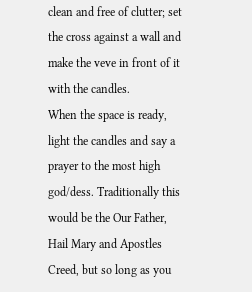clean and free of clutter; set the cross against a wall and make the veve in front of it with the candles.
When the space is ready, light the candles and say a prayer to the most high god/dess. Traditionally this would be the Our Father, Hail Mary and Apostles Creed, but so long as you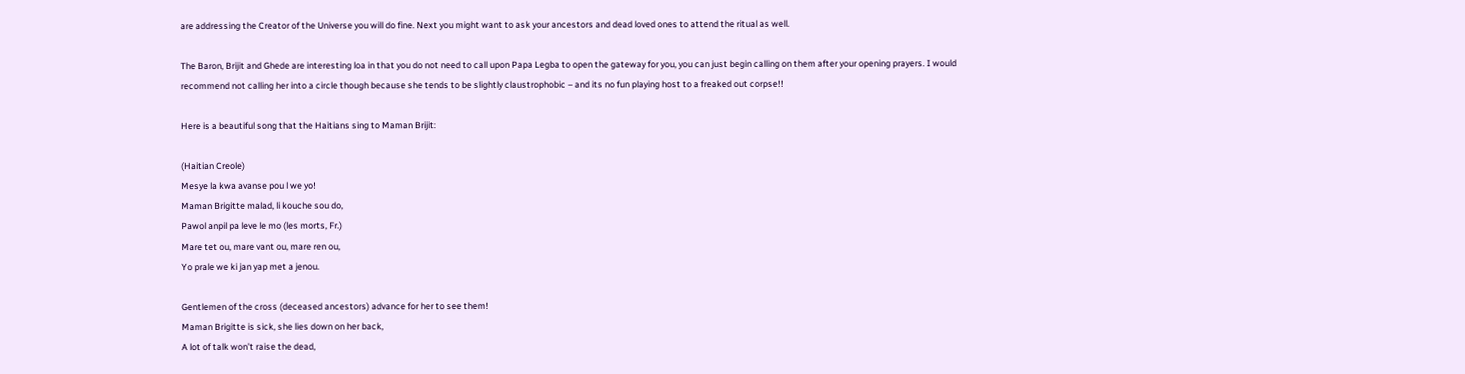are addressing the Creator of the Universe you will do fine. Next you might want to ask your ancestors and dead loved ones to attend the ritual as well.

The Baron, Brijit and Ghede are interesting loa in that you do not need to call upon Papa Legba to open the gateway for you, you can just begin calling on them after your opening prayers. I would recommend not calling her into a circle though because she tends to be slightly claustrophobic – and its no fun playing host to a freaked out corpse!!

Here is a beautiful song that the Haitians sing to Maman Brijit:

(Haitian Creole)
Mesye la kwa avanse pou l we yo!
Maman Brigitte malad, li kouche sou do,
Pawol anpil pa leve le mo (les morts, Fr.)
Mare tet ou, mare vant ou, mare ren ou,
Yo prale we ki jan yap met a jenou.

Gentlemen of the cross (deceased ancestors) advance for her to see them!
Maman Brigitte is sick, she lies down on her back,
A lot of talk won’t raise the dead,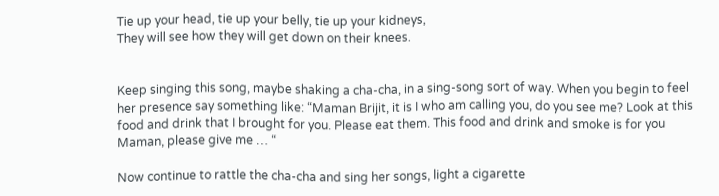Tie up your head, tie up your belly, tie up your kidneys,
They will see how they will get down on their knees.


Keep singing this song, maybe shaking a cha-cha, in a sing-song sort of way. When you begin to feel her presence say something like: “Maman Brijit, it is I who am calling you, do you see me? Look at this food and drink that I brought for you. Please eat them. This food and drink and smoke is for you Maman, please give me … “

Now continue to rattle the cha-cha and sing her songs, light a cigarette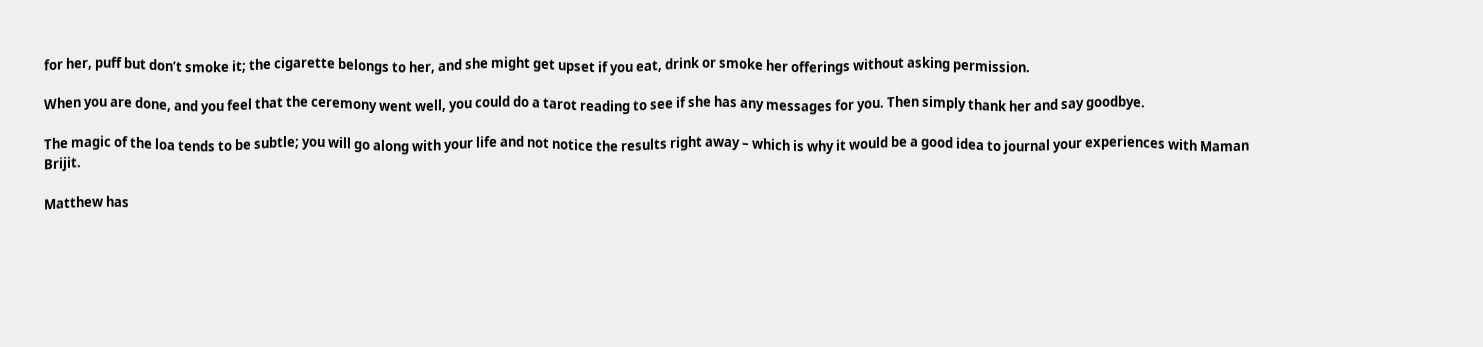for her, puff but don’t smoke it; the cigarette belongs to her, and she might get upset if you eat, drink or smoke her offerings without asking permission.

When you are done, and you feel that the ceremony went well, you could do a tarot reading to see if she has any messages for you. Then simply thank her and say goodbye.

The magic of the loa tends to be subtle; you will go along with your life and not notice the results right away – which is why it would be a good idea to journal your experiences with Maman Brijit.

Matthew has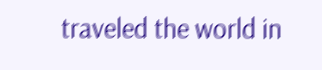traveled the world in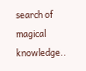search of magical knowledge..